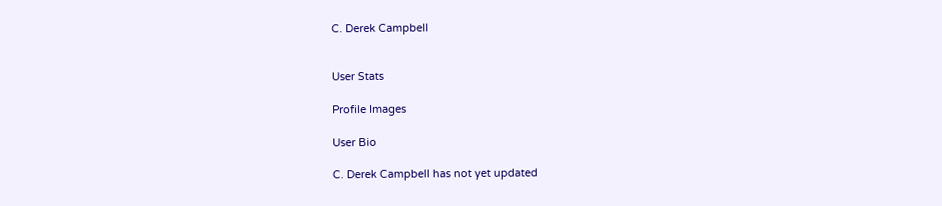C. Derek Campbell


User Stats

Profile Images

User Bio

C. Derek Campbell has not yet updated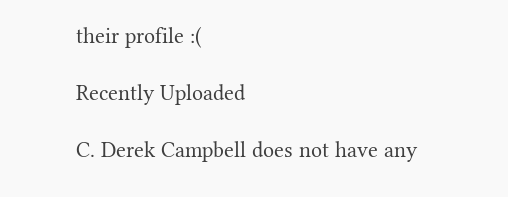their profile :(

Recently Uploaded

C. Derek Campbell does not have any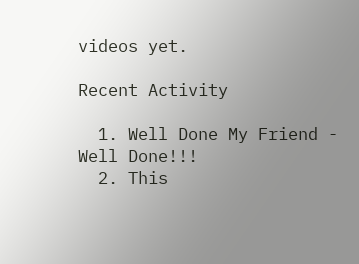videos yet.

Recent Activity

  1. Well Done My Friend - Well Done!!!
  2. This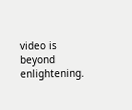video is beyond enlightening.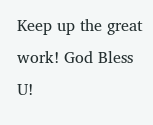Keep up the great work! God Bless U!